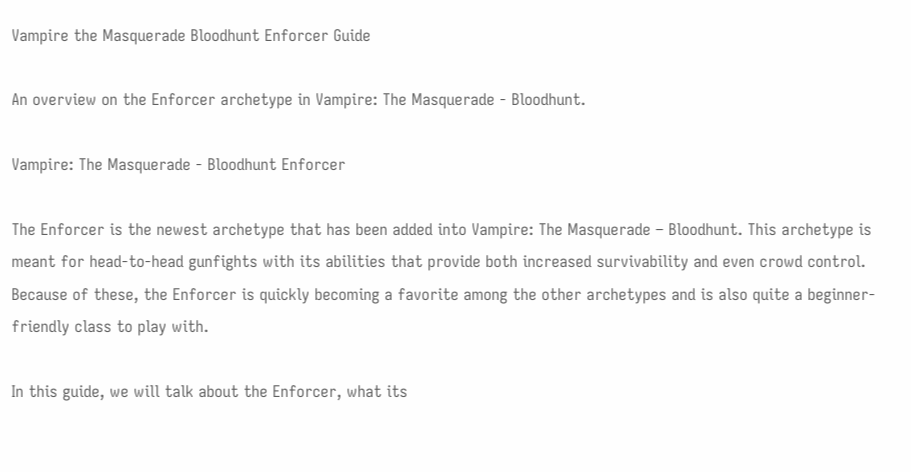Vampire the Masquerade Bloodhunt Enforcer Guide

An overview on the Enforcer archetype in Vampire: The Masquerade - Bloodhunt.

Vampire: The Masquerade - Bloodhunt Enforcer

The Enforcer is the newest archetype that has been added into Vampire: The Masquerade – Bloodhunt. This archetype is meant for head-to-head gunfights with its abilities that provide both increased survivability and even crowd control. Because of these, the Enforcer is quickly becoming a favorite among the other archetypes and is also quite a beginner-friendly class to play with.

In this guide, we will talk about the Enforcer, what its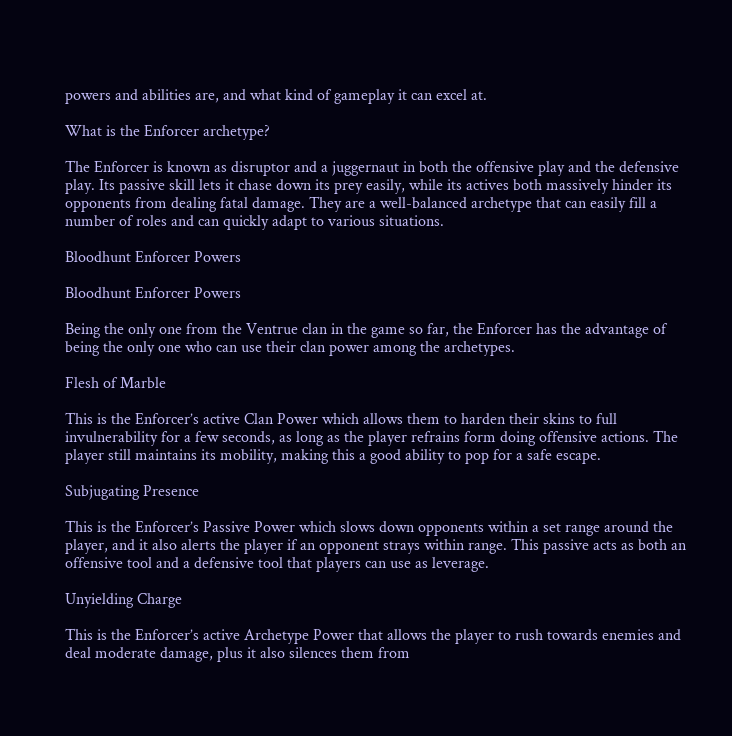powers and abilities are, and what kind of gameplay it can excel at.

What is the Enforcer archetype?

The Enforcer is known as disruptor and a juggernaut in both the offensive play and the defensive play. Its passive skill lets it chase down its prey easily, while its actives both massively hinder its opponents from dealing fatal damage. They are a well-balanced archetype that can easily fill a number of roles and can quickly adapt to various situations.

Bloodhunt Enforcer Powers

Bloodhunt Enforcer Powers

Being the only one from the Ventrue clan in the game so far, the Enforcer has the advantage of being the only one who can use their clan power among the archetypes.

Flesh of Marble

This is the Enforcer’s active Clan Power which allows them to harden their skins to full invulnerability for a few seconds, as long as the player refrains form doing offensive actions. The player still maintains its mobility, making this a good ability to pop for a safe escape.

Subjugating Presence

This is the Enforcer’s Passive Power which slows down opponents within a set range around the player, and it also alerts the player if an opponent strays within range. This passive acts as both an offensive tool and a defensive tool that players can use as leverage.

Unyielding Charge

This is the Enforcer’s active Archetype Power that allows the player to rush towards enemies and deal moderate damage, plus it also silences them from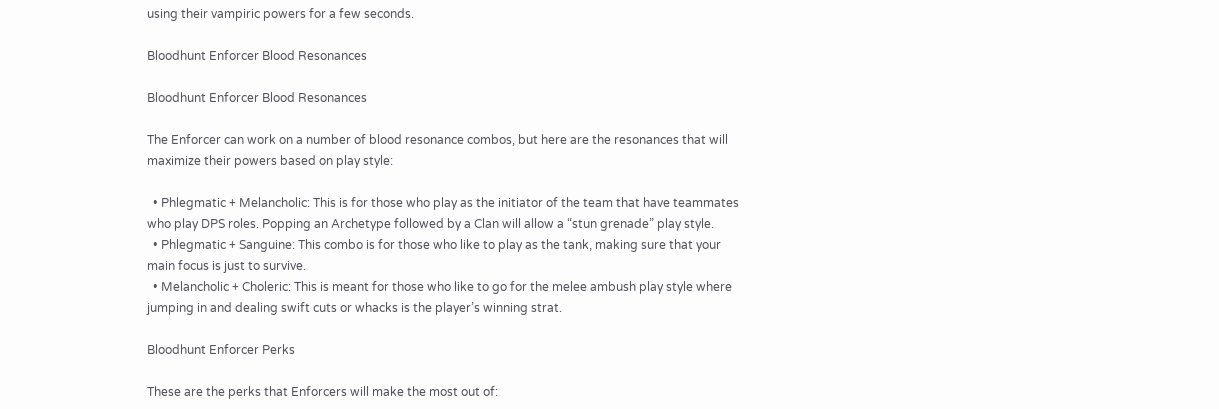using their vampiric powers for a few seconds.

Bloodhunt Enforcer Blood Resonances

Bloodhunt Enforcer Blood Resonances

The Enforcer can work on a number of blood resonance combos, but here are the resonances that will maximize their powers based on play style:

  • Phlegmatic + Melancholic: This is for those who play as the initiator of the team that have teammates who play DPS roles. Popping an Archetype followed by a Clan will allow a “stun grenade” play style.
  • Phlegmatic + Sanguine: This combo is for those who like to play as the tank, making sure that your main focus is just to survive.
  • Melancholic + Choleric: This is meant for those who like to go for the melee ambush play style where jumping in and dealing swift cuts or whacks is the player’s winning strat.

Bloodhunt Enforcer Perks

These are the perks that Enforcers will make the most out of: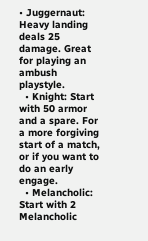• Juggernaut: Heavy landing deals 25 damage. Great for playing an ambush playstyle.
  • Knight: Start with 50 armor and a spare. For a more forgiving start of a match, or if you want to do an early engage.
  • Melancholic: Start with 2 Melancholic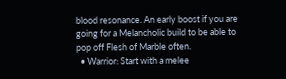blood resonance. An early boost if you are going for a Melancholic build to be able to pop off Flesh of Marble often.
  • Warrior: Start with a melee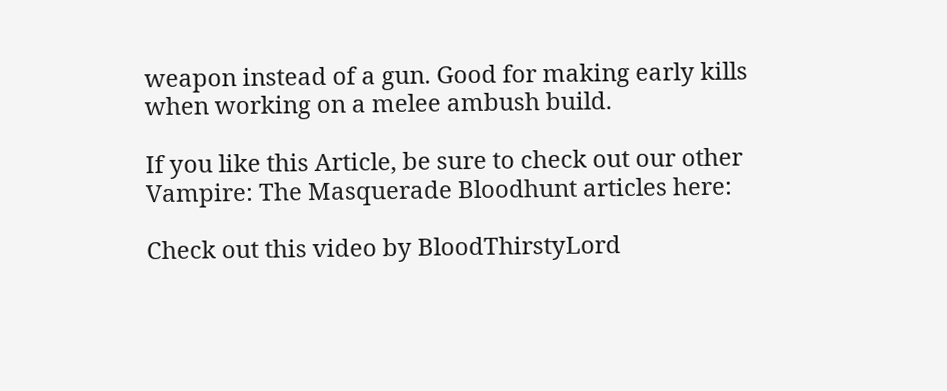weapon instead of a gun. Good for making early kills when working on a melee ambush build.

If you like this Article, be sure to check out our other Vampire: The Masquerade Bloodhunt articles here:

Check out this video by BloodThirstyLord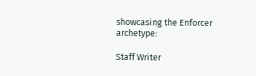showcasing the Enforcer archetype:

Staff Writer